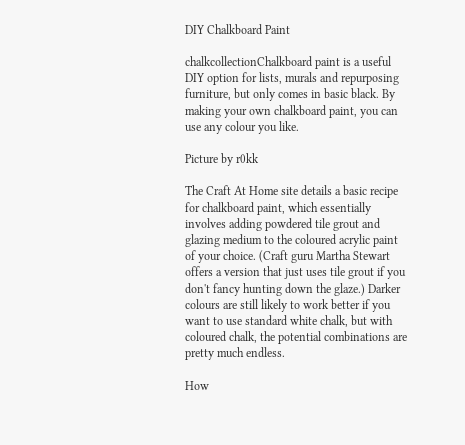DIY Chalkboard Paint

chalkcollectionChalkboard paint is a useful DIY option for lists, murals and repurposing furniture, but only comes in basic black. By making your own chalkboard paint, you can use any colour you like.

Picture by r0kk

The Craft At Home site details a basic recipe for chalkboard paint, which essentially involves adding powdered tile grout and glazing medium to the coloured acrylic paint of your choice. (Craft guru Martha Stewart offers a version that just uses tile grout if you don't fancy hunting down the glaze.) Darker colours are still likely to work better if you want to use standard white chalk, but with coloured chalk, the potential combinations are pretty much endless.

How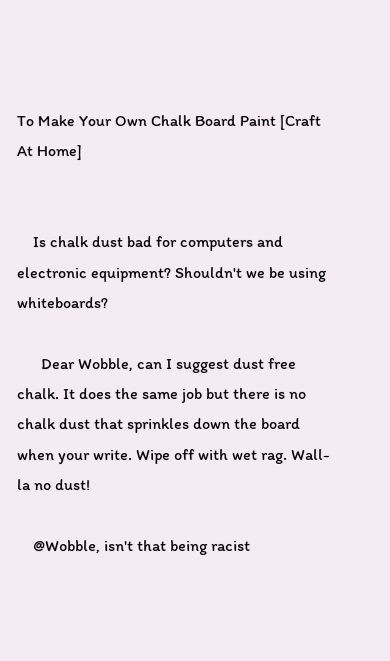To Make Your Own Chalk Board Paint [Craft At Home]


    Is chalk dust bad for computers and electronic equipment? Shouldn't we be using whiteboards?

      Dear Wobble, can I suggest dust free chalk. It does the same job but there is no chalk dust that sprinkles down the board when your write. Wipe off with wet rag. Wall-la no dust!

    @Wobble, isn't that being racist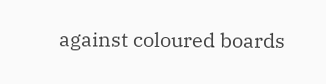against coloured boards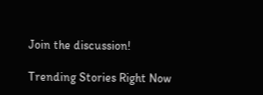Join the discussion!

Trending Stories Right Now